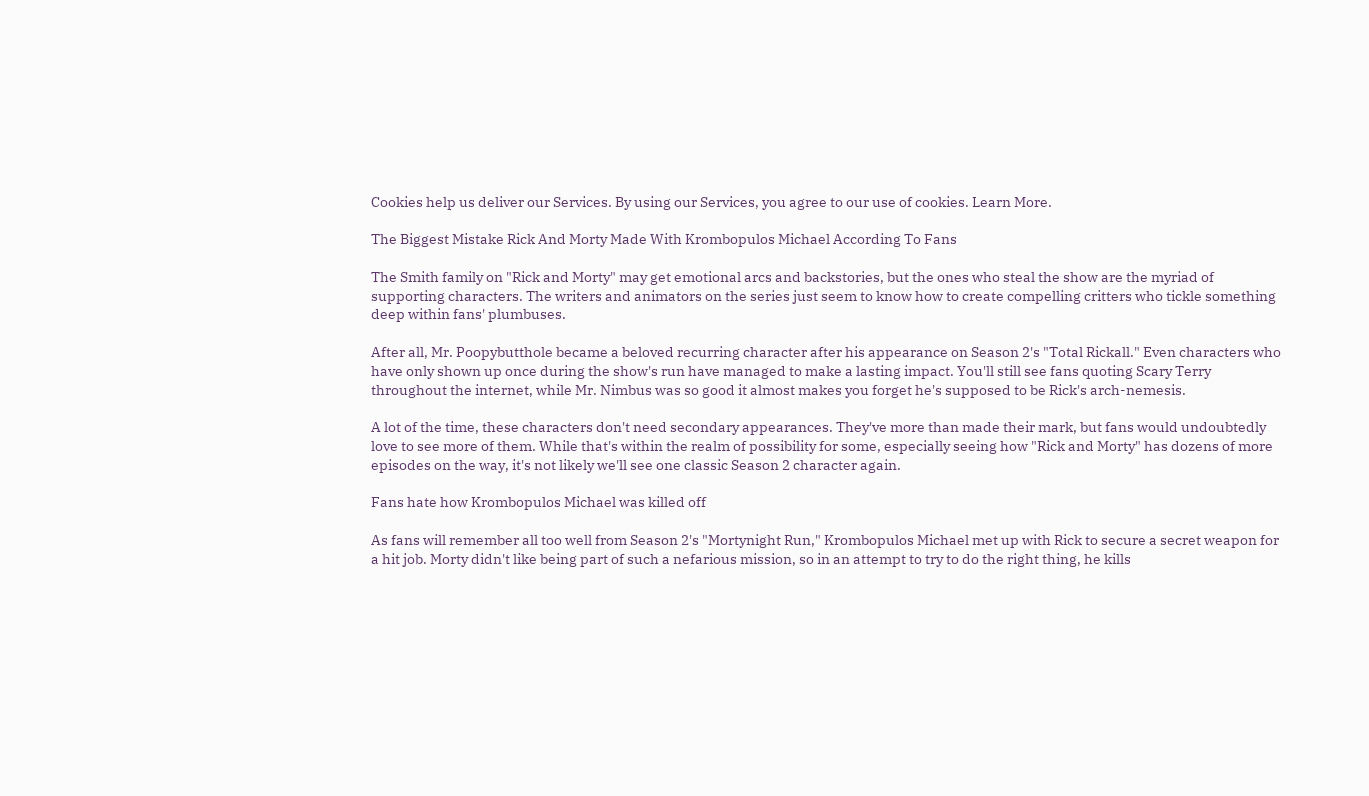Cookies help us deliver our Services. By using our Services, you agree to our use of cookies. Learn More.

The Biggest Mistake Rick And Morty Made With Krombopulos Michael According To Fans

The Smith family on "Rick and Morty" may get emotional arcs and backstories, but the ones who steal the show are the myriad of supporting characters. The writers and animators on the series just seem to know how to create compelling critters who tickle something deep within fans' plumbuses.

After all, Mr. Poopybutthole became a beloved recurring character after his appearance on Season 2's "Total Rickall." Even characters who have only shown up once during the show's run have managed to make a lasting impact. You'll still see fans quoting Scary Terry throughout the internet, while Mr. Nimbus was so good it almost makes you forget he's supposed to be Rick's arch-nemesis.

A lot of the time, these characters don't need secondary appearances. They've more than made their mark, but fans would undoubtedly love to see more of them. While that's within the realm of possibility for some, especially seeing how "Rick and Morty" has dozens of more episodes on the way, it's not likely we'll see one classic Season 2 character again.

Fans hate how Krombopulos Michael was killed off

As fans will remember all too well from Season 2's "Mortynight Run," Krombopulos Michael met up with Rick to secure a secret weapon for a hit job. Morty didn't like being part of such a nefarious mission, so in an attempt to try to do the right thing, he kills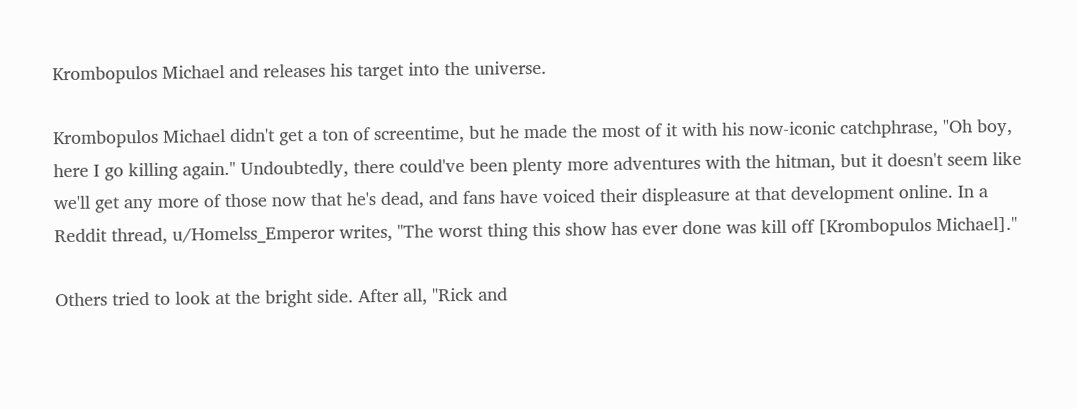Krombopulos Michael and releases his target into the universe.

Krombopulos Michael didn't get a ton of screentime, but he made the most of it with his now-iconic catchphrase, "Oh boy, here I go killing again." Undoubtedly, there could've been plenty more adventures with the hitman, but it doesn't seem like we'll get any more of those now that he's dead, and fans have voiced their displeasure at that development online. In a Reddit thread, u/Homelss_Emperor writes, "The worst thing this show has ever done was kill off [Krombopulos Michael]."

Others tried to look at the bright side. After all, "Rick and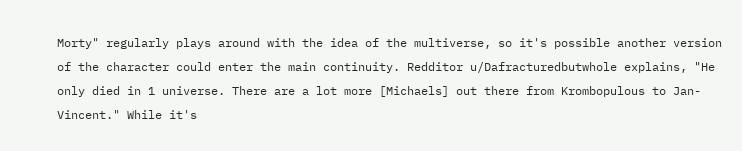Morty" regularly plays around with the idea of the multiverse, so it's possible another version of the character could enter the main continuity. Redditor u/Dafracturedbutwhole explains, "He only died in 1 universe. There are a lot more [Michaels] out there from Krombopulous to Jan-Vincent." While it's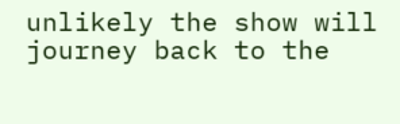unlikely the show will journey back to the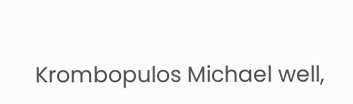Krombopulos Michael well,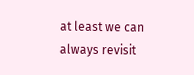at least we can always revisit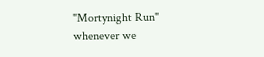"Mortynight Run" whenever we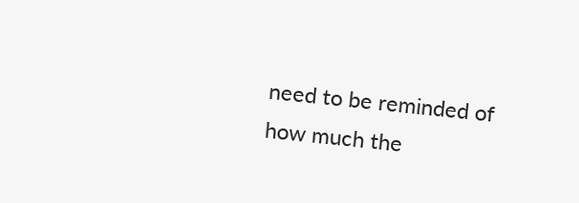need to be reminded of how much the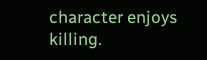character enjoys killing.